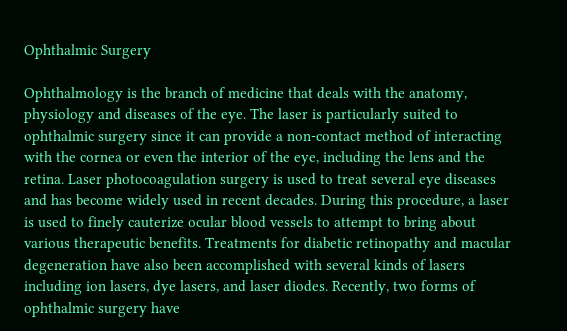Ophthalmic Surgery

Ophthalmology is the branch of medicine that deals with the anatomy, physiology and diseases of the eye. The laser is particularly suited to ophthalmic surgery since it can provide a non-contact method of interacting with the cornea or even the interior of the eye, including the lens and the retina. Laser photocoagulation surgery is used to treat several eye diseases and has become widely used in recent decades. During this procedure, a laser is used to finely cauterize ocular blood vessels to attempt to bring about various therapeutic benefits. Treatments for diabetic retinopathy and macular degeneration have also been accomplished with several kinds of lasers including ion lasers, dye lasers, and laser diodes. Recently, two forms of ophthalmic surgery have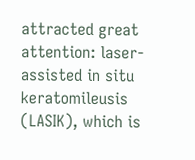attracted great attention: laser-assisted in situ keratomileusis (LASIK), which is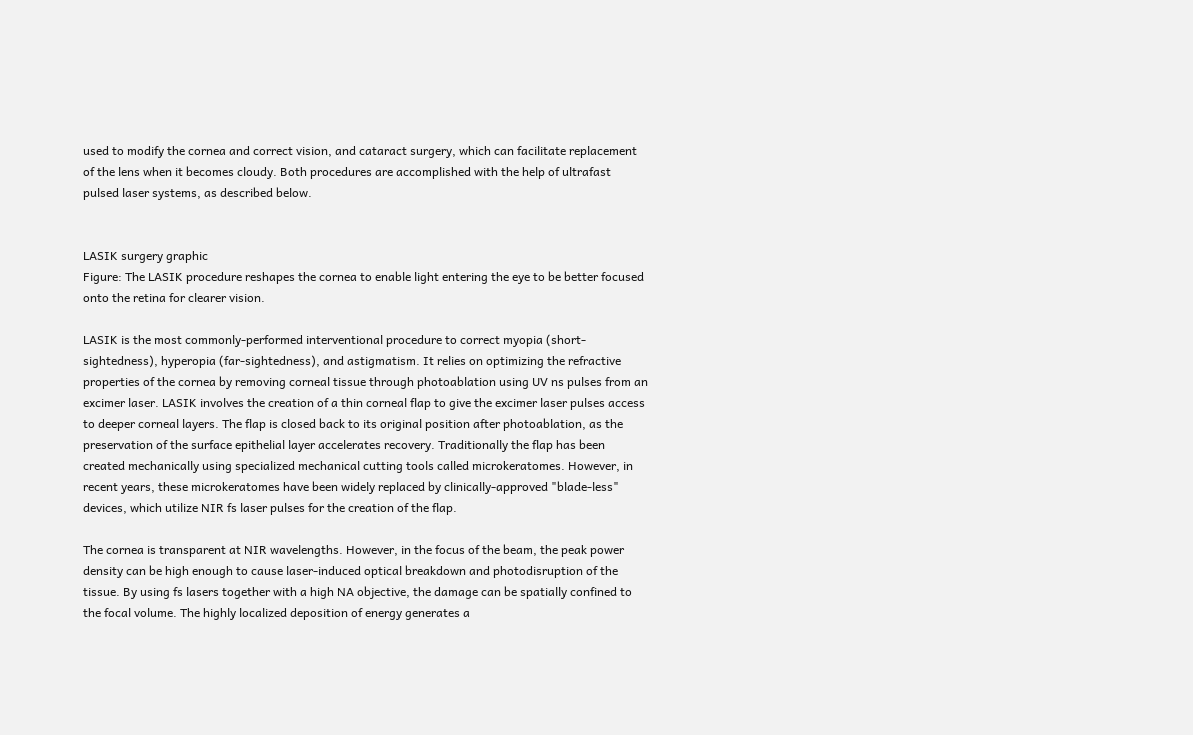used to modify the cornea and correct vision, and cataract surgery, which can facilitate replacement of the lens when it becomes cloudy. Both procedures are accomplished with the help of ultrafast pulsed laser systems, as described below.


LASIK surgery graphic
Figure: The LASIK procedure reshapes the cornea to enable light entering the eye to be better focused onto the retina for clearer vision.

LASIK is the most commonly-performed interventional procedure to correct myopia (short-sightedness), hyperopia (far-sightedness), and astigmatism. It relies on optimizing the refractive properties of the cornea by removing corneal tissue through photoablation using UV ns pulses from an excimer laser. LASIK involves the creation of a thin corneal flap to give the excimer laser pulses access to deeper corneal layers. The flap is closed back to its original position after photoablation, as the preservation of the surface epithelial layer accelerates recovery. Traditionally the flap has been created mechanically using specialized mechanical cutting tools called microkeratomes. However, in recent years, these microkeratomes have been widely replaced by clinically-approved "blade-less" devices, which utilize NIR fs laser pulses for the creation of the flap.

The cornea is transparent at NIR wavelengths. However, in the focus of the beam, the peak power density can be high enough to cause laser-induced optical breakdown and photodisruption of the tissue. By using fs lasers together with a high NA objective, the damage can be spatially confined to the focal volume. The highly localized deposition of energy generates a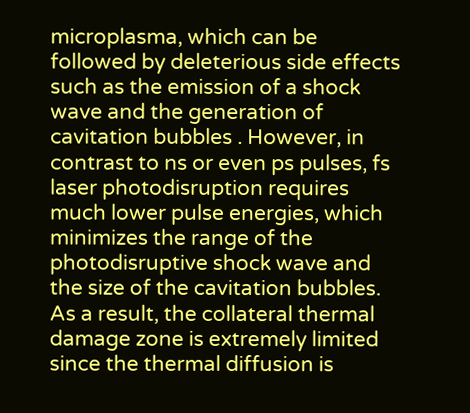microplasma, which can be followed by deleterious side effects such as the emission of a shock wave and the generation of cavitation bubbles . However, in contrast to ns or even ps pulses, fs laser photodisruption requires much lower pulse energies, which minimizes the range of the photodisruptive shock wave and the size of the cavitation bubbles. As a result, the collateral thermal damage zone is extremely limited since the thermal diffusion is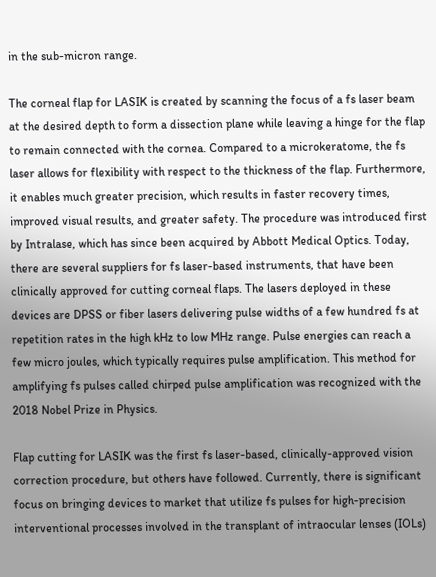in the sub-micron range.

The corneal flap for LASIK is created by scanning the focus of a fs laser beam at the desired depth to form a dissection plane while leaving a hinge for the flap to remain connected with the cornea. Compared to a microkeratome, the fs laser allows for flexibility with respect to the thickness of the flap. Furthermore, it enables much greater precision, which results in faster recovery times, improved visual results, and greater safety. The procedure was introduced first by Intralase, which has since been acquired by Abbott Medical Optics. Today, there are several suppliers for fs laser-based instruments, that have been clinically approved for cutting corneal flaps. The lasers deployed in these devices are DPSS or fiber lasers delivering pulse widths of a few hundred fs at repetition rates in the high kHz to low MHz range. Pulse energies can reach a few micro joules, which typically requires pulse amplification. This method for amplifying fs pulses called chirped pulse amplification was recognized with the 2018 Nobel Prize in Physics.

Flap cutting for LASIK was the first fs laser-based, clinically-approved vision correction procedure, but others have followed. Currently, there is significant focus on bringing devices to market that utilize fs pulses for high-precision interventional processes involved in the transplant of intraocular lenses (IOLs)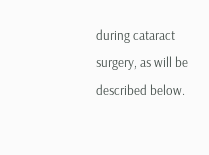during cataract surgery, as will be described below.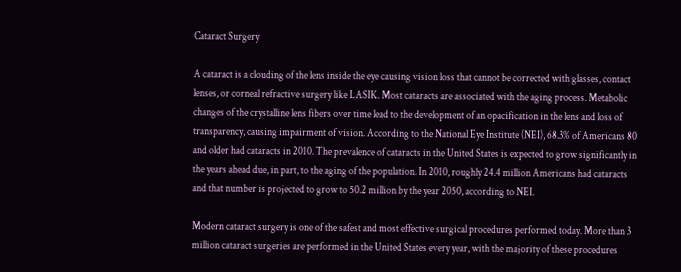Cataract Surgery

A cataract is a clouding of the lens inside the eye causing vision loss that cannot be corrected with glasses, contact lenses, or corneal refractive surgery like LASIK. Most cataracts are associated with the aging process. Metabolic changes of the crystalline lens fibers over time lead to the development of an opacification in the lens and loss of transparency, causing impairment of vision. According to the National Eye Institute (NEI), 68.3% of Americans 80 and older had cataracts in 2010. The prevalence of cataracts in the United States is expected to grow significantly in the years ahead due, in part, to the aging of the population. In 2010, roughly 24.4 million Americans had cataracts and that number is projected to grow to 50.2 million by the year 2050, according to NEI.

Modern cataract surgery is one of the safest and most effective surgical procedures performed today. More than 3 million cataract surgeries are performed in the United States every year, with the majority of these procedures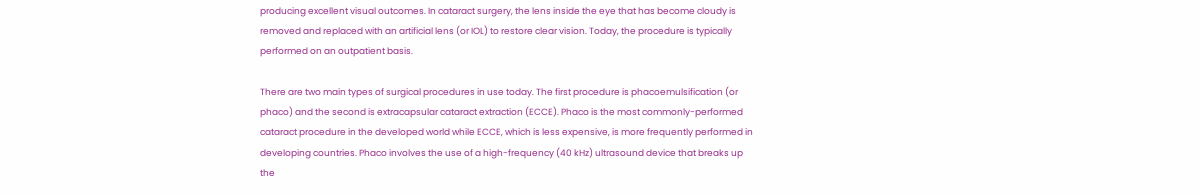producing excellent visual outcomes. In cataract surgery, the lens inside the eye that has become cloudy is removed and replaced with an artificial lens (or IOL) to restore clear vision. Today, the procedure is typically performed on an outpatient basis.

There are two main types of surgical procedures in use today. The first procedure is phacoemulsification (or phaco) and the second is extracapsular cataract extraction (ECCE). Phaco is the most commonly-performed cataract procedure in the developed world while ECCE, which is less expensive, is more frequently performed in developing countries. Phaco involves the use of a high-frequency (40 kHz) ultrasound device that breaks up the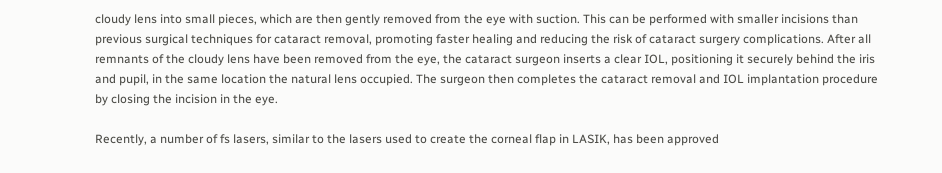cloudy lens into small pieces, which are then gently removed from the eye with suction. This can be performed with smaller incisions than previous surgical techniques for cataract removal, promoting faster healing and reducing the risk of cataract surgery complications. After all remnants of the cloudy lens have been removed from the eye, the cataract surgeon inserts a clear IOL, positioning it securely behind the iris and pupil, in the same location the natural lens occupied. The surgeon then completes the cataract removal and IOL implantation procedure by closing the incision in the eye.

Recently, a number of fs lasers, similar to the lasers used to create the corneal flap in LASIK, has been approved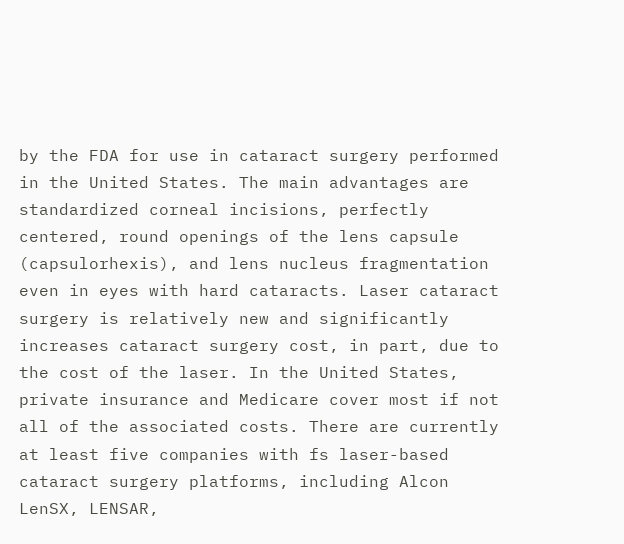by the FDA for use in cataract surgery performed in the United States. The main advantages are standardized corneal incisions, perfectly centered, round openings of the lens capsule (capsulorhexis), and lens nucleus fragmentation even in eyes with hard cataracts. Laser cataract surgery is relatively new and significantly increases cataract surgery cost, in part, due to the cost of the laser. In the United States, private insurance and Medicare cover most if not all of the associated costs. There are currently at least five companies with fs laser-based cataract surgery platforms, including Alcon LenSX, LENSAR,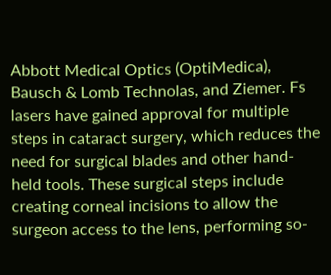Abbott Medical Optics (OptiMedica), Bausch & Lomb Technolas, and Ziemer. Fs lasers have gained approval for multiple steps in cataract surgery, which reduces the need for surgical blades and other hand-held tools. These surgical steps include creating corneal incisions to allow the surgeon access to the lens, performing so-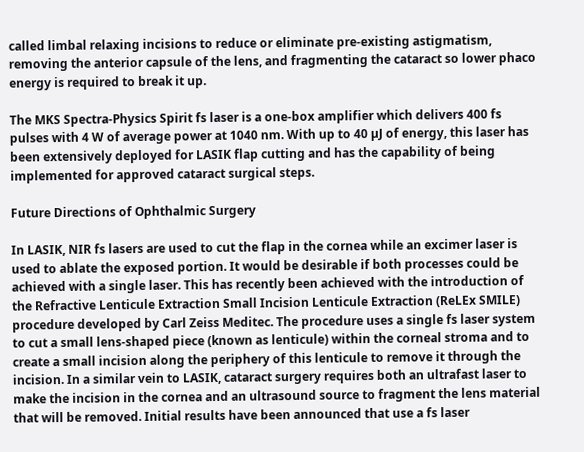called limbal relaxing incisions to reduce or eliminate pre-existing astigmatism, removing the anterior capsule of the lens, and fragmenting the cataract so lower phaco energy is required to break it up.

The MKS Spectra-Physics Spirit fs laser is a one-box amplifier which delivers 400 fs pulses with 4 W of average power at 1040 nm. With up to 40 µJ of energy, this laser has been extensively deployed for LASIK flap cutting and has the capability of being implemented for approved cataract surgical steps.

Future Directions of Ophthalmic Surgery

In LASIK, NIR fs lasers are used to cut the flap in the cornea while an excimer laser is used to ablate the exposed portion. It would be desirable if both processes could be achieved with a single laser. This has recently been achieved with the introduction of the Refractive Lenticule Extraction Small Incision Lenticule Extraction (ReLEx SMILE) procedure developed by Carl Zeiss Meditec. The procedure uses a single fs laser system to cut a small lens-shaped piece (known as lenticule) within the corneal stroma and to create a small incision along the periphery of this lenticule to remove it through the incision. In a similar vein to LASIK, cataract surgery requires both an ultrafast laser to make the incision in the cornea and an ultrasound source to fragment the lens material that will be removed. Initial results have been announced that use a fs laser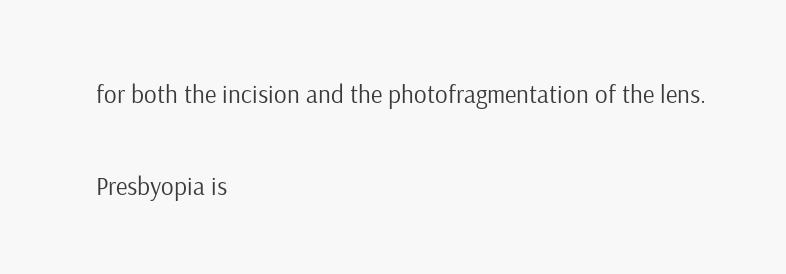for both the incision and the photofragmentation of the lens.

Presbyopia is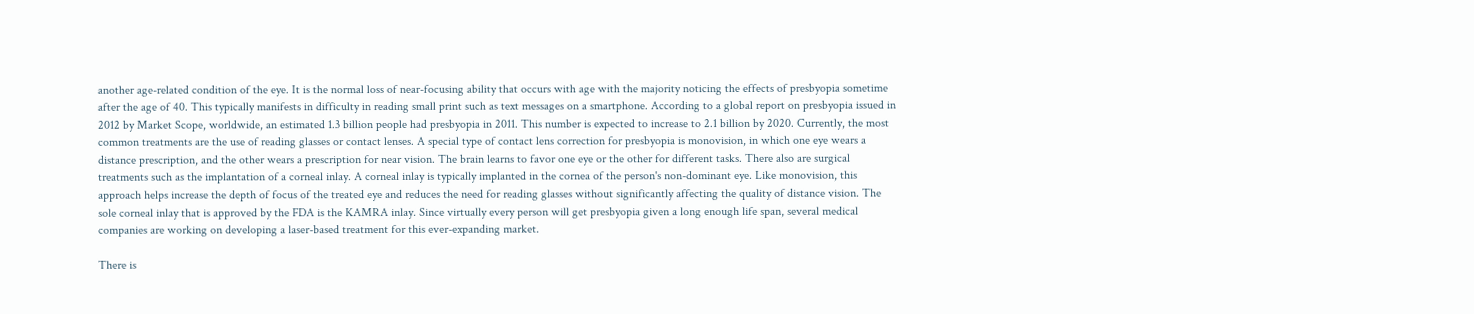another age-related condition of the eye. It is the normal loss of near-focusing ability that occurs with age with the majority noticing the effects of presbyopia sometime after the age of 40. This typically manifests in difficulty in reading small print such as text messages on a smartphone. According to a global report on presbyopia issued in 2012 by Market Scope, worldwide, an estimated 1.3 billion people had presbyopia in 2011. This number is expected to increase to 2.1 billion by 2020. Currently, the most common treatments are the use of reading glasses or contact lenses. A special type of contact lens correction for presbyopia is monovision, in which one eye wears a distance prescription, and the other wears a prescription for near vision. The brain learns to favor one eye or the other for different tasks. There also are surgical treatments such as the implantation of a corneal inlay. A corneal inlay is typically implanted in the cornea of the person's non-dominant eye. Like monovision, this approach helps increase the depth of focus of the treated eye and reduces the need for reading glasses without significantly affecting the quality of distance vision. The sole corneal inlay that is approved by the FDA is the KAMRA inlay. Since virtually every person will get presbyopia given a long enough life span, several medical companies are working on developing a laser-based treatment for this ever-expanding market.

There is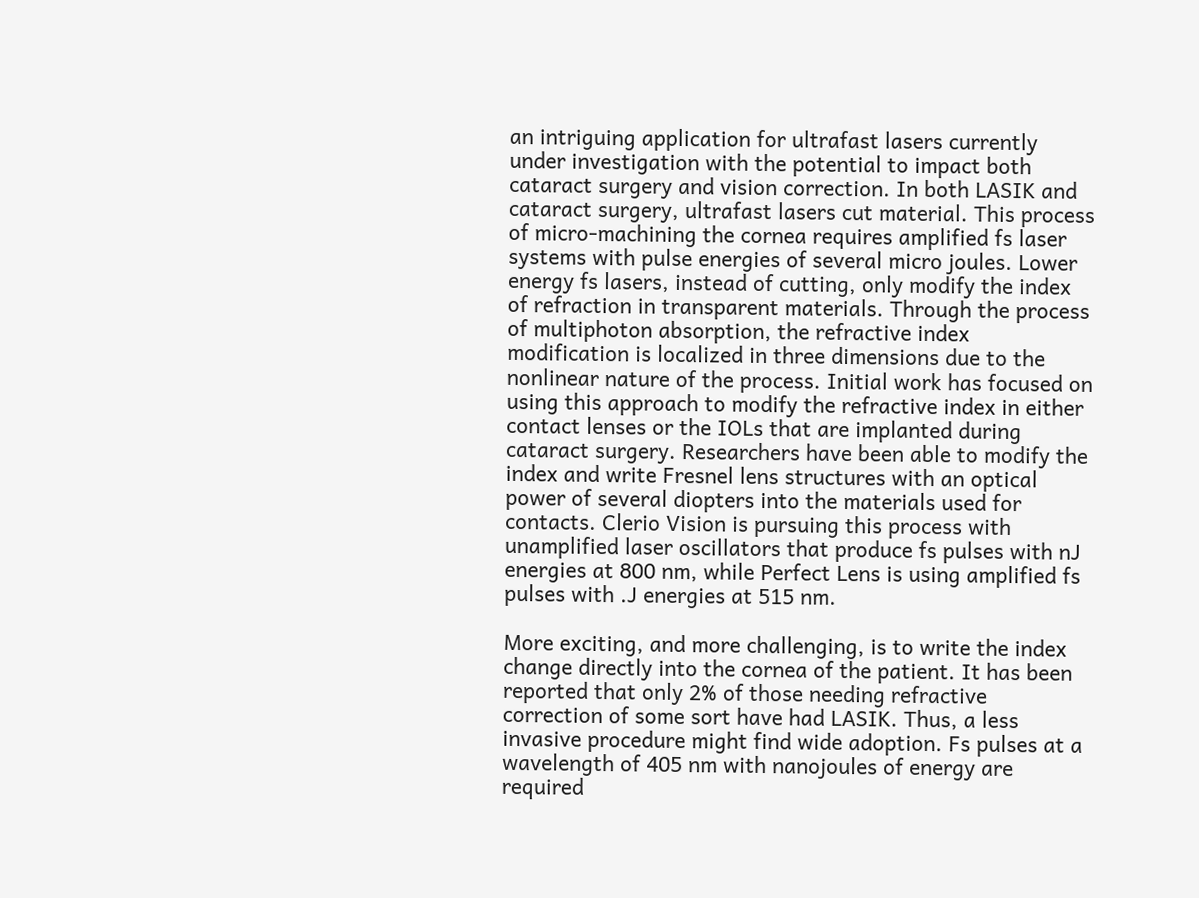an intriguing application for ultrafast lasers currently under investigation with the potential to impact both cataract surgery and vision correction. In both LASIK and cataract surgery, ultrafast lasers cut material. This process of micro-machining the cornea requires amplified fs laser systems with pulse energies of several micro joules. Lower energy fs lasers, instead of cutting, only modify the index of refraction in transparent materials. Through the process of multiphoton absorption, the refractive index modification is localized in three dimensions due to the nonlinear nature of the process. Initial work has focused on using this approach to modify the refractive index in either contact lenses or the IOLs that are implanted during cataract surgery. Researchers have been able to modify the index and write Fresnel lens structures with an optical power of several diopters into the materials used for contacts. Clerio Vision is pursuing this process with unamplified laser oscillators that produce fs pulses with nJ energies at 800 nm, while Perfect Lens is using amplified fs pulses with .J energies at 515 nm.

More exciting, and more challenging, is to write the index change directly into the cornea of the patient. It has been reported that only 2% of those needing refractive correction of some sort have had LASIK. Thus, a less invasive procedure might find wide adoption. Fs pulses at a wavelength of 405 nm with nanojoules of energy are required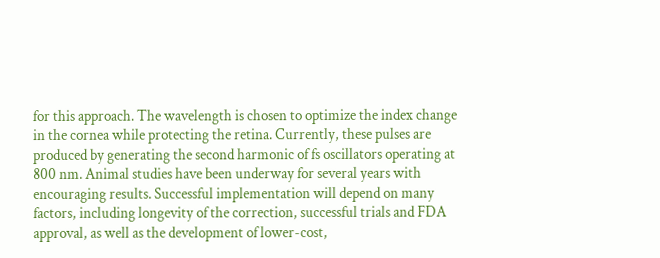for this approach. The wavelength is chosen to optimize the index change in the cornea while protecting the retina. Currently, these pulses are produced by generating the second harmonic of fs oscillators operating at 800 nm. Animal studies have been underway for several years with encouraging results. Successful implementation will depend on many factors, including longevity of the correction, successful trials and FDA approval, as well as the development of lower-cost,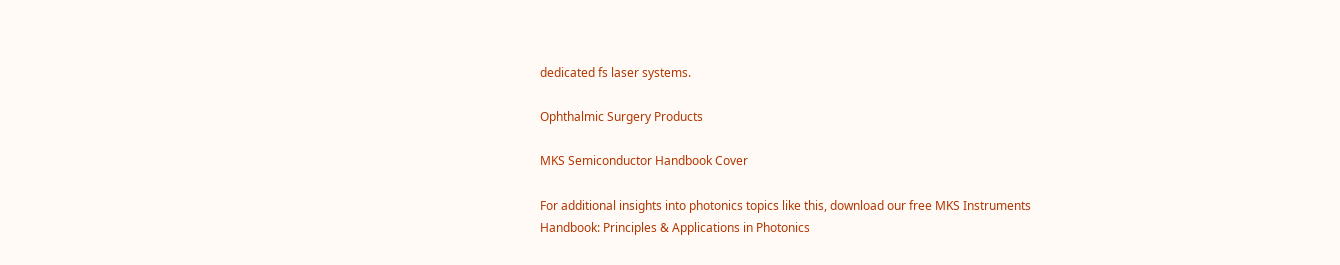dedicated fs laser systems.

Ophthalmic Surgery Products

MKS Semiconductor Handbook Cover

For additional insights into photonics topics like this, download our free MKS Instruments Handbook: Principles & Applications in Photonics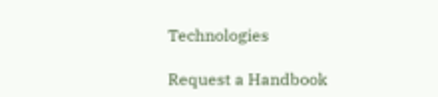Technologies

Request a Handbook